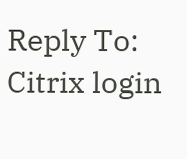Reply To: Citrix login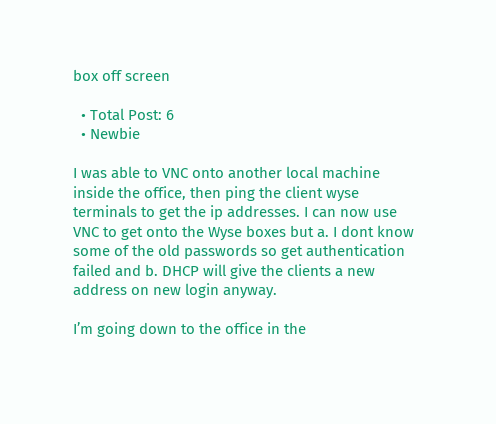box off screen

  • Total Post: 6
  • Newbie

I was able to VNC onto another local machine inside the office, then ping the client wyse terminals to get the ip addresses. I can now use VNC to get onto the Wyse boxes but a. I dont know some of the old passwords so get authentication failed and b. DHCP will give the clients a new address on new login anyway.

I’m going down to the office in the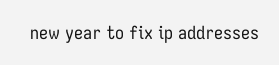new year to fix ip addresses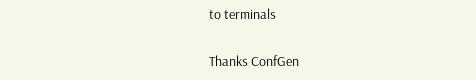to terminals

Thanks ConfGen